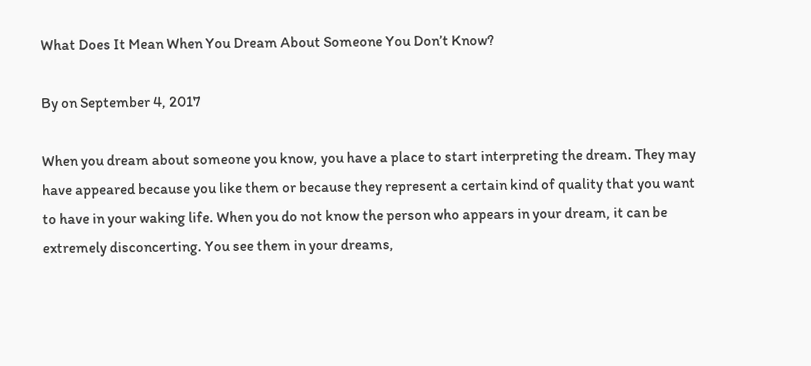What Does It Mean When You Dream About Someone You Don’t Know?

By on September 4, 2017

When you dream about someone you know, you have a place to start interpreting the dream. They may have appeared because you like them or because they represent a certain kind of quality that you want to have in your waking life. When you do not know the person who appears in your dream, it can be extremely disconcerting. You see them in your dreams,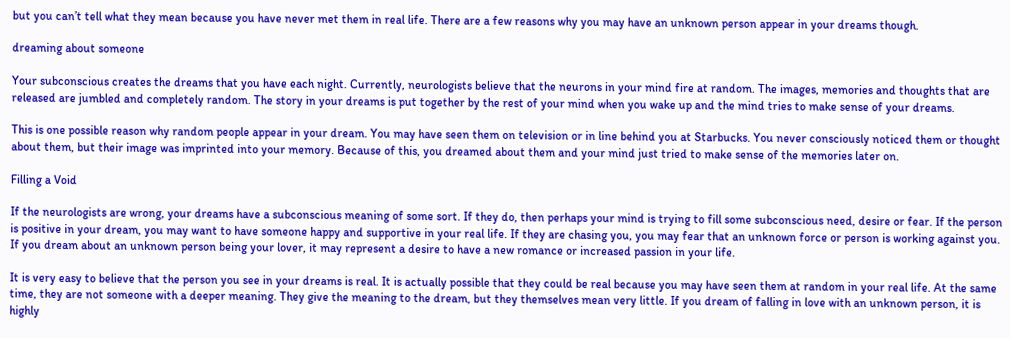but you can’t tell what they mean because you have never met them in real life. There are a few reasons why you may have an unknown person appear in your dreams though.

dreaming about someone

Your subconscious creates the dreams that you have each night. Currently, neurologists believe that the neurons in your mind fire at random. The images, memories and thoughts that are released are jumbled and completely random. The story in your dreams is put together by the rest of your mind when you wake up and the mind tries to make sense of your dreams.

This is one possible reason why random people appear in your dream. You may have seen them on television or in line behind you at Starbucks. You never consciously noticed them or thought about them, but their image was imprinted into your memory. Because of this, you dreamed about them and your mind just tried to make sense of the memories later on.

Filling a Void

If the neurologists are wrong, your dreams have a subconscious meaning of some sort. If they do, then perhaps your mind is trying to fill some subconscious need, desire or fear. If the person is positive in your dream, you may want to have someone happy and supportive in your real life. If they are chasing you, you may fear that an unknown force or person is working against you. If you dream about an unknown person being your lover, it may represent a desire to have a new romance or increased passion in your life.

It is very easy to believe that the person you see in your dreams is real. It is actually possible that they could be real because you may have seen them at random in your real life. At the same time, they are not someone with a deeper meaning. They give the meaning to the dream, but they themselves mean very little. If you dream of falling in love with an unknown person, it is highly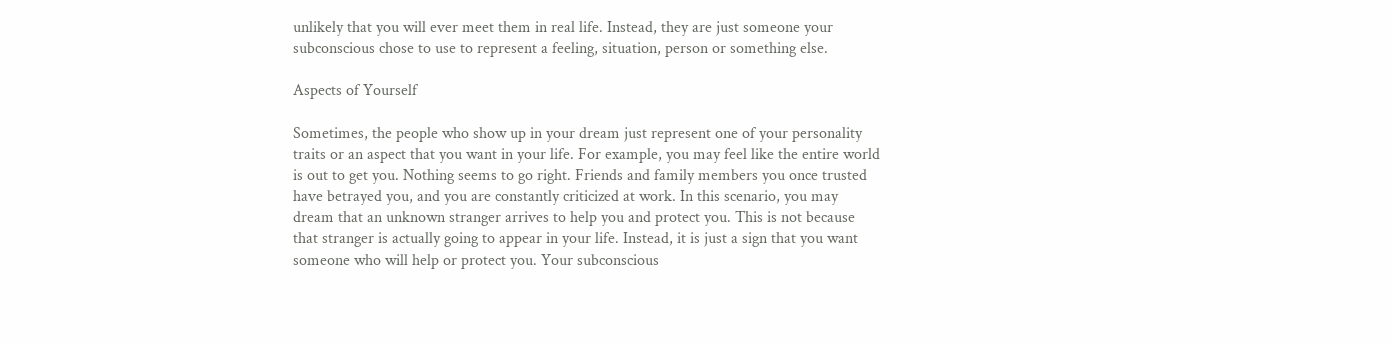unlikely that you will ever meet them in real life. Instead, they are just someone your subconscious chose to use to represent a feeling, situation, person or something else.

Aspects of Yourself

Sometimes, the people who show up in your dream just represent one of your personality traits or an aspect that you want in your life. For example, you may feel like the entire world is out to get you. Nothing seems to go right. Friends and family members you once trusted have betrayed you, and you are constantly criticized at work. In this scenario, you may dream that an unknown stranger arrives to help you and protect you. This is not because that stranger is actually going to appear in your life. Instead, it is just a sign that you want someone who will help or protect you. Your subconscious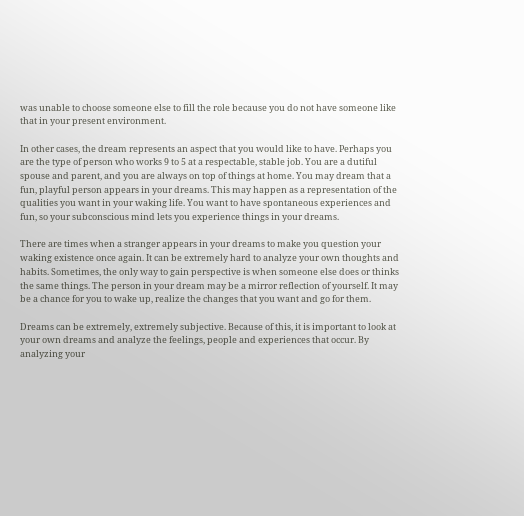was unable to choose someone else to fill the role because you do not have someone like that in your present environment.

In other cases, the dream represents an aspect that you would like to have. Perhaps you are the type of person who works 9 to 5 at a respectable, stable job. You are a dutiful spouse and parent, and you are always on top of things at home. You may dream that a fun, playful person appears in your dreams. This may happen as a representation of the qualities you want in your waking life. You want to have spontaneous experiences and fun, so your subconscious mind lets you experience things in your dreams.

There are times when a stranger appears in your dreams to make you question your waking existence once again. It can be extremely hard to analyze your own thoughts and habits. Sometimes, the only way to gain perspective is when someone else does or thinks the same things. The person in your dream may be a mirror reflection of yourself. It may be a chance for you to wake up, realize the changes that you want and go for them.

Dreams can be extremely, extremely subjective. Because of this, it is important to look at your own dreams and analyze the feelings, people and experiences that occur. By analyzing your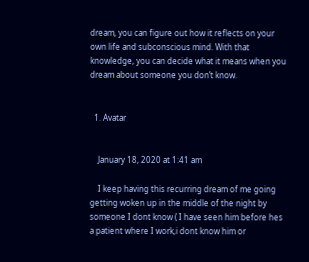dream, you can figure out how it reflects on your own life and subconscious mind. With that knowledge, you can decide what it means when you dream about someone you don’t know.


  1. Avatar


    January 18, 2020 at 1:41 am

    I keep having this recurring dream of me going getting woken up in the middle of the night by someone I dont know ( I have seen him before hes a patient where I work,i dont know him or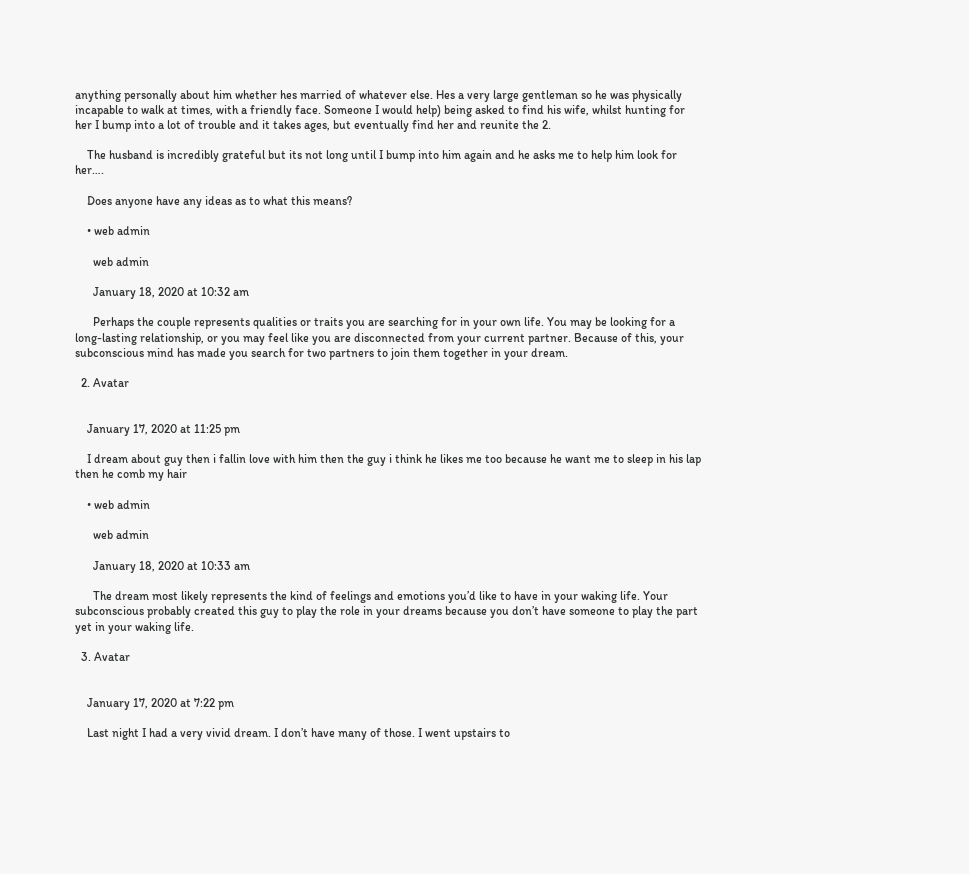anything personally about him whether hes married of whatever else. Hes a very large gentleman so he was physically incapable to walk at times, with a friendly face. Someone I would help) being asked to find his wife, whilst hunting for her I bump into a lot of trouble and it takes ages, but eventually find her and reunite the 2.

    The husband is incredibly grateful but its not long until I bump into him again and he asks me to help him look for her….

    Does anyone have any ideas as to what this means?

    • web admin

      web admin

      January 18, 2020 at 10:32 am

      Perhaps the couple represents qualities or traits you are searching for in your own life. You may be looking for a long-lasting relationship, or you may feel like you are disconnected from your current partner. Because of this, your subconscious mind has made you search for two partners to join them together in your dream.

  2. Avatar


    January 17, 2020 at 11:25 pm

    I dream about guy then i fallin love with him then the guy i think he likes me too because he want me to sleep in his lap then he comb my hair

    • web admin

      web admin

      January 18, 2020 at 10:33 am

      The dream most likely represents the kind of feelings and emotions you’d like to have in your waking life. Your subconscious probably created this guy to play the role in your dreams because you don’t have someone to play the part yet in your waking life.

  3. Avatar


    January 17, 2020 at 7:22 pm

    Last night I had a very vivid dream. I don’t have many of those. I went upstairs to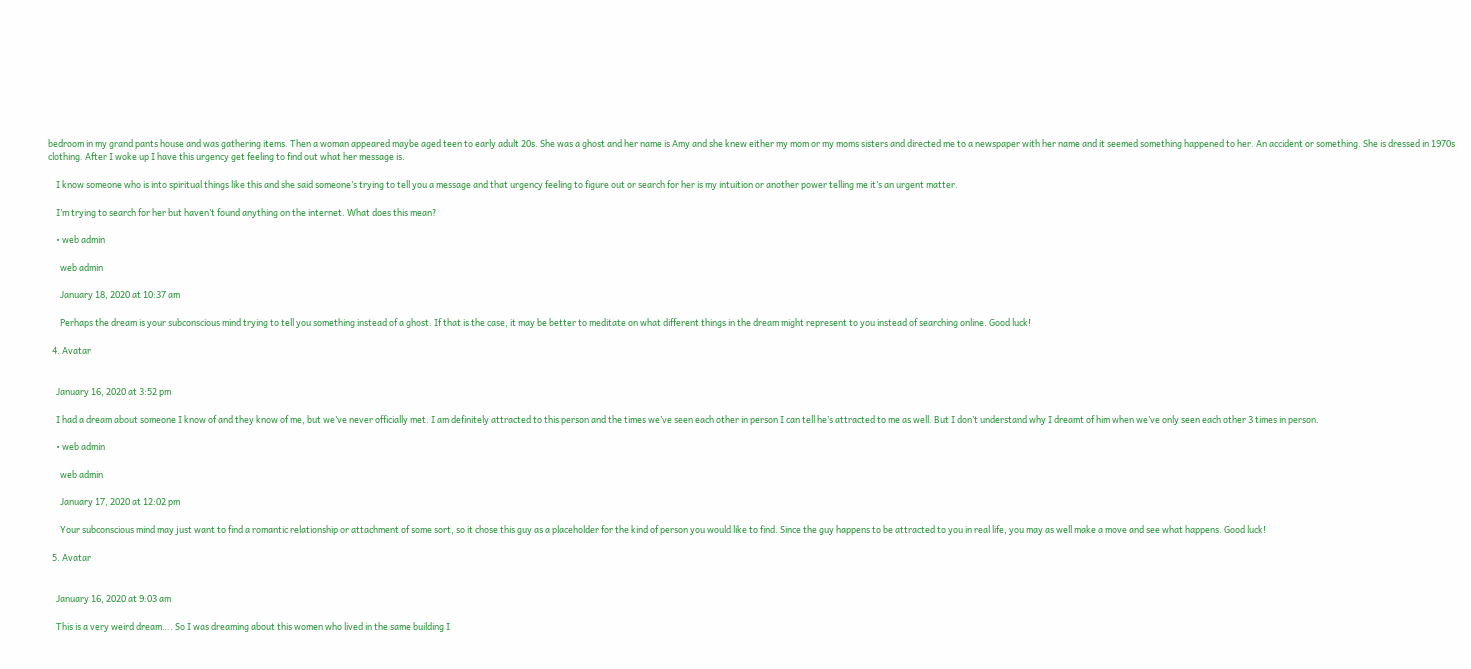bedroom in my grand pants house and was gathering items. Then a woman appeared maybe aged teen to early adult 20s. She was a ghost and her name is Amy and she knew either my mom or my moms sisters and directed me to a newspaper with her name and it seemed something happened to her. An accident or something. She is dressed in 1970s clothing. After I woke up I have this urgency get feeling to find out what her message is.

    I know someone who is into spiritual things like this and she said someone’s trying to tell you a message and that urgency feeling to figure out or search for her is my intuition or another power telling me it’s an urgent matter.

    I’m trying to search for her but haven’t found anything on the internet. What does this mean?

    • web admin

      web admin

      January 18, 2020 at 10:37 am

      Perhaps the dream is your subconscious mind trying to tell you something instead of a ghost. If that is the case, it may be better to meditate on what different things in the dream might represent to you instead of searching online. Good luck!

  4. Avatar


    January 16, 2020 at 3:52 pm

    I had a dream about someone I know of and they know of me, but we’ve never officially met. I am definitely attracted to this person and the times we’ve seen each other in person I can tell he’s attracted to me as well. But I don’t understand why I dreamt of him when we’ve only seen each other 3 times in person.

    • web admin

      web admin

      January 17, 2020 at 12:02 pm

      Your subconscious mind may just want to find a romantic relationship or attachment of some sort, so it chose this guy as a placeholder for the kind of person you would like to find. Since the guy happens to be attracted to you in real life, you may as well make a move and see what happens. Good luck!

  5. Avatar


    January 16, 2020 at 9:03 am

    This is a very weird dream…. So I was dreaming about this women who lived in the same building I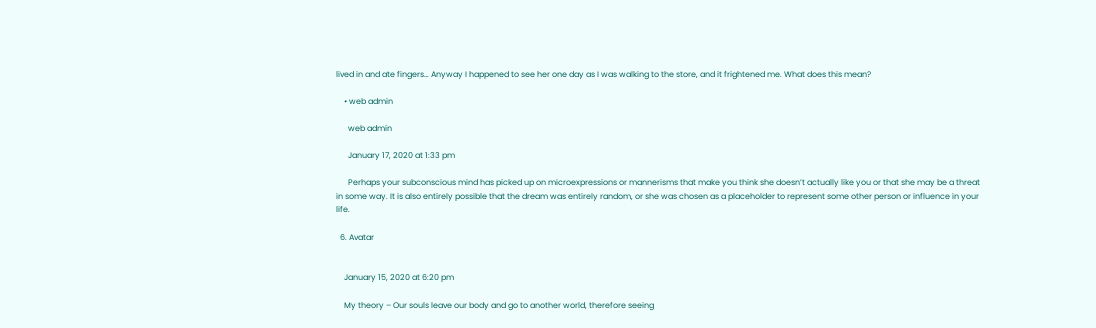lived in and ate fingers… Anyway I happened to see her one day as I was walking to the store, and it frightened me. What does this mean?

    • web admin

      web admin

      January 17, 2020 at 1:33 pm

      Perhaps your subconscious mind has picked up on microexpressions or mannerisms that make you think she doesn’t actually like you or that she may be a threat in some way. It is also entirely possible that the dream was entirely random, or she was chosen as a placeholder to represent some other person or influence in your life.

  6. Avatar


    January 15, 2020 at 6:20 pm

    My theory – Our souls leave our body and go to another world, therefore seeing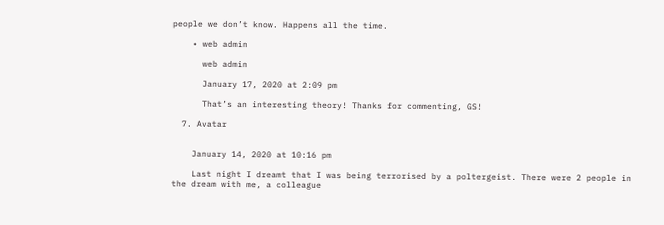people we don’t know. Happens all the time.

    • web admin

      web admin

      January 17, 2020 at 2:09 pm

      That’s an interesting theory! Thanks for commenting, GS!

  7. Avatar


    January 14, 2020 at 10:16 pm

    Last night I dreamt that I was being terrorised by a poltergeist. There were 2 people in the dream with me, a colleague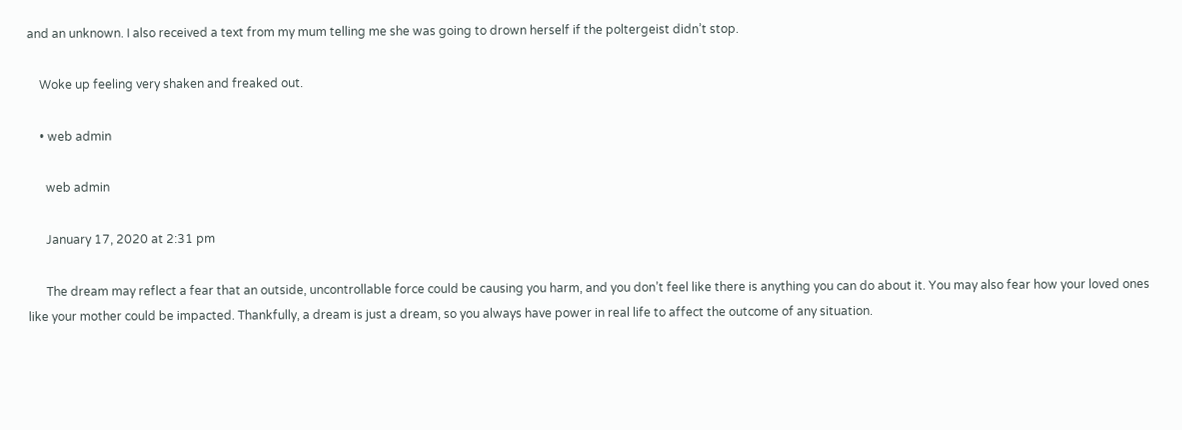and an unknown. I also received a text from my mum telling me she was going to drown herself if the poltergeist didn’t stop.

    Woke up feeling very shaken and freaked out.

    • web admin

      web admin

      January 17, 2020 at 2:31 pm

      The dream may reflect a fear that an outside, uncontrollable force could be causing you harm, and you don’t feel like there is anything you can do about it. You may also fear how your loved ones like your mother could be impacted. Thankfully, a dream is just a dream, so you always have power in real life to affect the outcome of any situation.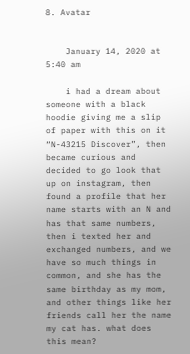8. Avatar


    January 14, 2020 at 5:40 am

    i had a dream about someone with a black hoodie giving me a slip of paper with this on it “N-43215 Discover”, then became curious and decided to go look that up on instagram, then found a profile that her name starts with an N and has that same numbers, then i texted her and exchanged numbers, and we have so much things in common, and she has the same birthday as my mom, and other things like her friends call her the name my cat has. what does this mean?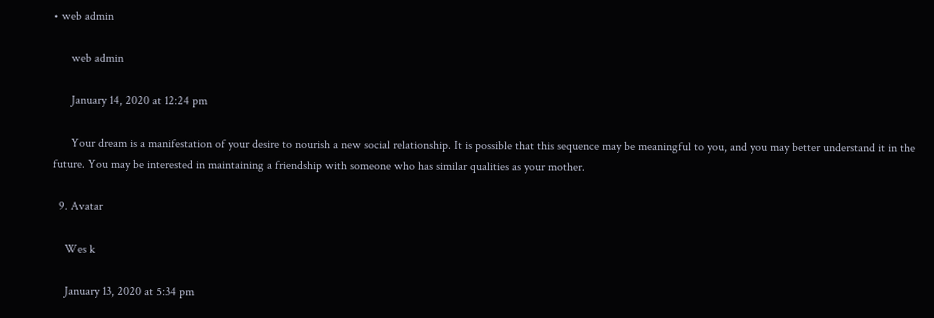• web admin

      web admin

      January 14, 2020 at 12:24 pm

      Your dream is a manifestation of your desire to nourish a new social relationship. It is possible that this sequence may be meaningful to you, and you may better understand it in the future. You may be interested in maintaining a friendship with someone who has similar qualities as your mother.

  9. Avatar

    Wes k

    January 13, 2020 at 5:34 pm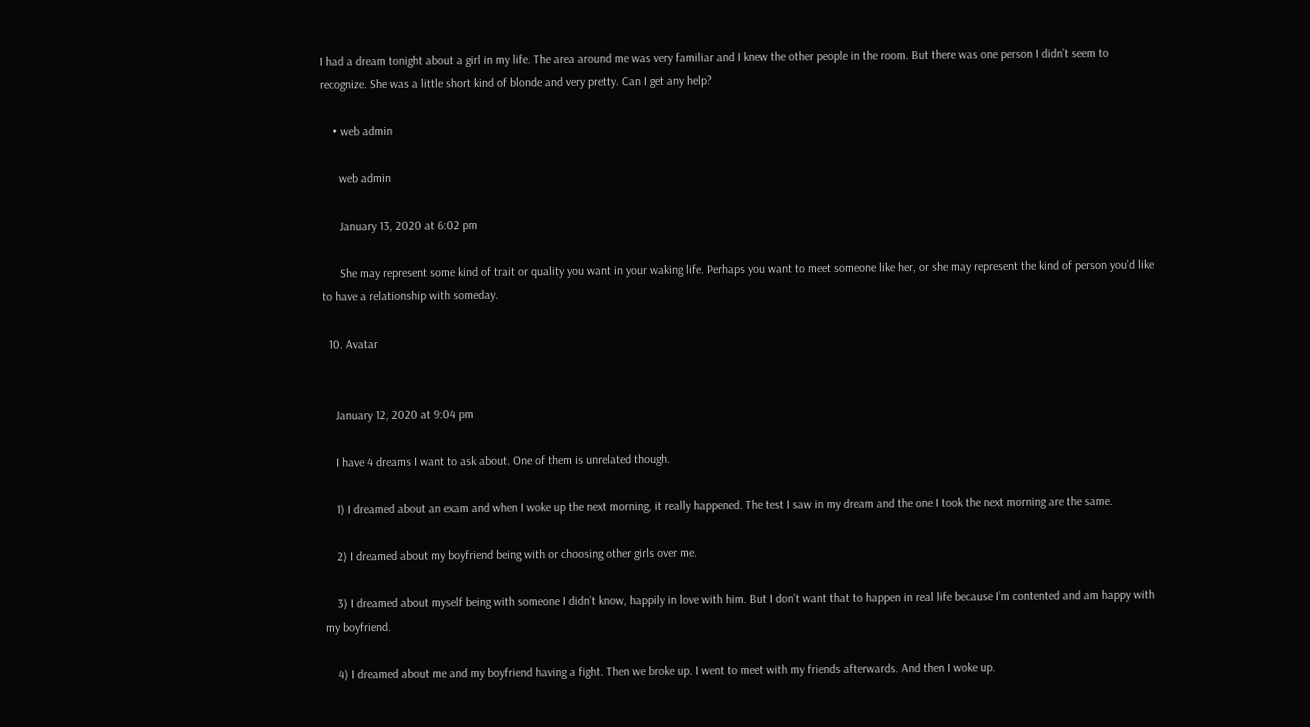I had a dream tonight about a girl in my life. The area around me was very familiar and I knew the other people in the room. But there was one person I didn’t seem to recognize. She was a little short kind of blonde and very pretty. Can I get any help?

    • web admin

      web admin

      January 13, 2020 at 6:02 pm

      She may represent some kind of trait or quality you want in your waking life. Perhaps you want to meet someone like her, or she may represent the kind of person you’d like to have a relationship with someday.

  10. Avatar


    January 12, 2020 at 9:04 pm

    I have 4 dreams I want to ask about. One of them is unrelated though.

    1) I dreamed about an exam and when I woke up the next morning, it really happened. The test I saw in my dream and the one I took the next morning are the same.

    2) I dreamed about my boyfriend being with or choosing other girls over me.

    3) I dreamed about myself being with someone I didn’t know, happily in love with him. But I don’t want that to happen in real life because I’m contented and am happy with my boyfriend.

    4) I dreamed about me and my boyfriend having a fight. Then we broke up. I went to meet with my friends afterwards. And then I woke up.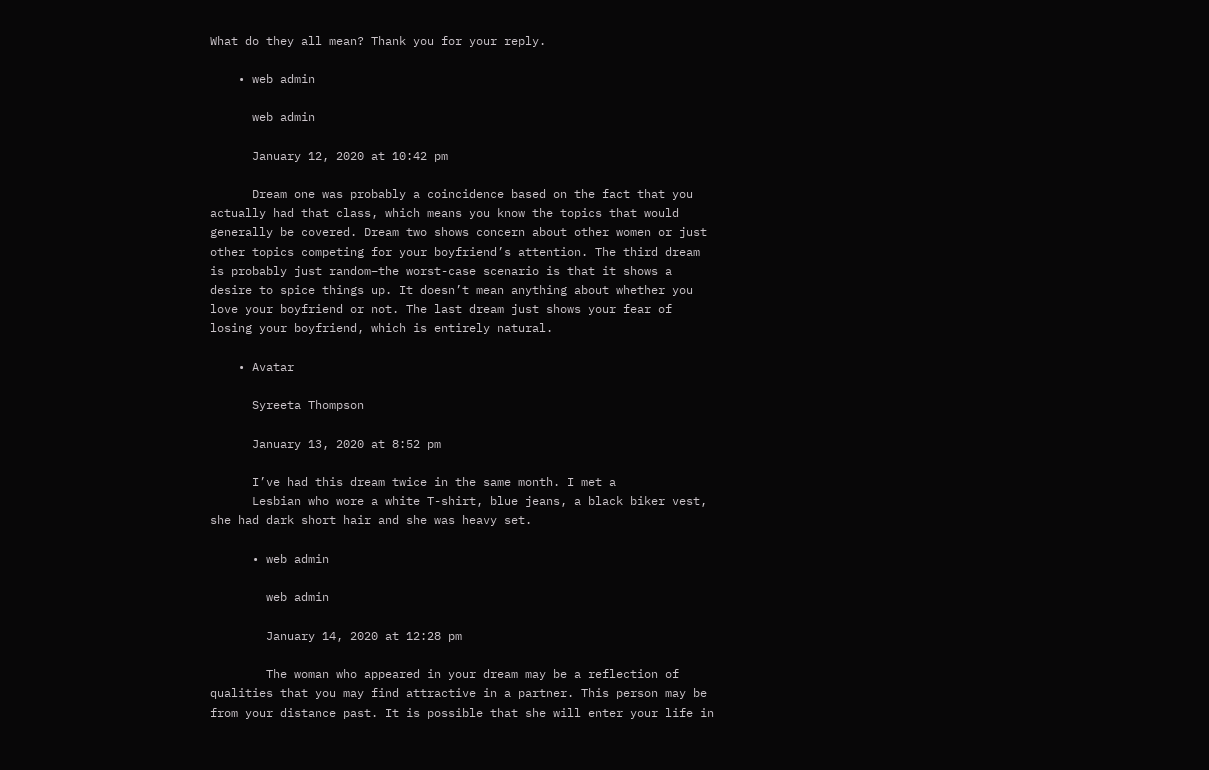What do they all mean? Thank you for your reply.

    • web admin

      web admin

      January 12, 2020 at 10:42 pm

      Dream one was probably a coincidence based on the fact that you actually had that class, which means you know the topics that would generally be covered. Dream two shows concern about other women or just other topics competing for your boyfriend’s attention. The third dream is probably just random–the worst-case scenario is that it shows a desire to spice things up. It doesn’t mean anything about whether you love your boyfriend or not. The last dream just shows your fear of losing your boyfriend, which is entirely natural.

    • Avatar

      Syreeta Thompson

      January 13, 2020 at 8:52 pm

      I’ve had this dream twice in the same month. I met a
      Lesbian who wore a white T-shirt, blue jeans, a black biker vest, she had dark short hair and she was heavy set.

      • web admin

        web admin

        January 14, 2020 at 12:28 pm

        The woman who appeared in your dream may be a reflection of qualities that you may find attractive in a partner. This person may be from your distance past. It is possible that she will enter your life in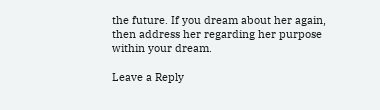the future. If you dream about her again, then address her regarding her purpose within your dream.

Leave a Reply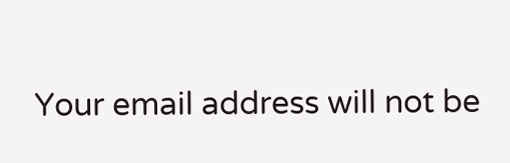Your email address will not be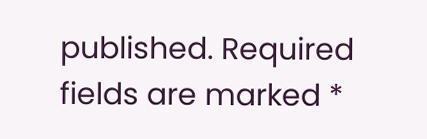published. Required fields are marked *